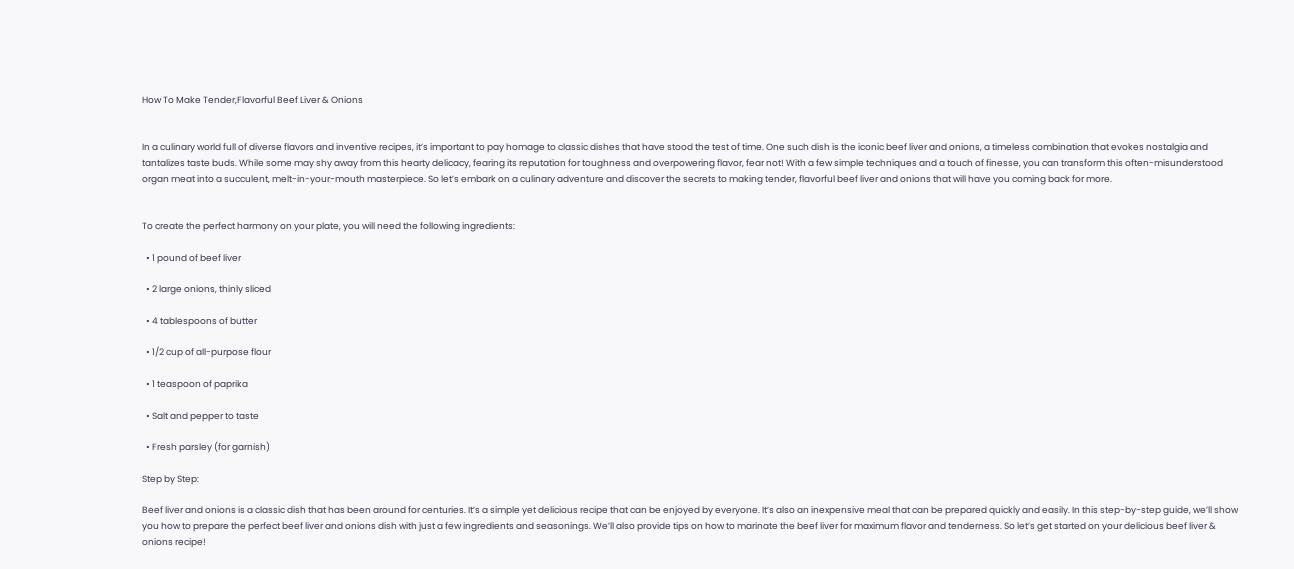How To Make Tender,Flavorful Beef Liver & Onions


In a culinary world full of diverse flavors and inventive recipes, it’s important to pay homage to classic dishes that have stood the test of time. One such dish is the iconic beef liver and onions, a timeless combination that evokes nostalgia and tantalizes taste buds. While some may shy away from this hearty delicacy, fearing its reputation for toughness and overpowering flavor, fear not! With a few simple techniques and a touch of finesse, you can transform this often-misunderstood organ meat into a succulent, melt-in-your-mouth masterpiece. So let’s embark on a culinary adventure and discover the secrets to making tender, flavorful beef liver and onions that will have you coming back for more.


To create the perfect harmony on your plate, you will need the following ingredients:

  • 1 pound of beef liver

  • 2 large onions, thinly sliced

  • 4 tablespoons of butter

  • 1/2 cup of all-purpose flour

  • 1 teaspoon of paprika

  • Salt and pepper to taste

  • Fresh parsley (for garnish)

Step by Step:

Beef liver and onions is a classic dish that has been around for centuries. It’s a simple yet delicious recipe that can be enjoyed by everyone. It’s also an inexpensive meal that can be prepared quickly and easily. In this step-by-step guide, we’ll show you how to prepare the perfect beef liver and onions dish with just a few ingredients and seasonings. We’ll also provide tips on how to marinate the beef liver for maximum flavor and tenderness. So let’s get started on your delicious beef liver & onions recipe!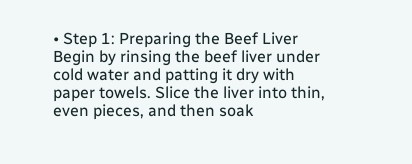• Step 1: Preparing the Beef Liver Begin by rinsing the beef liver under cold water and patting it dry with paper towels. Slice the liver into thin, even pieces, and then soak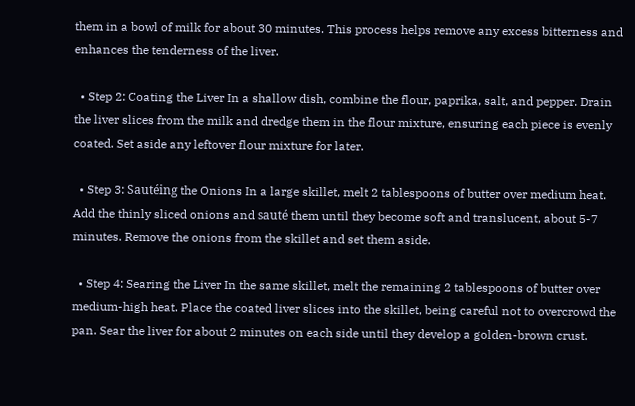them in a bowl of milk for about 30 minutes. This process helps remove any excess bitterness and enhances the tenderness of the liver.

  • Step 2: Coating the Liver In a shallow dish, combine the flour, paprika, salt, and pepper. Drain the liver slices from the milk and dredge them in the flour mixture, ensuring each piece is evenly coated. Set aside any leftover flour mixture for later.

  • Step 3: Sautéing the Onions In a large skillet, melt 2 tablespoons of butter over medium heat. Add the thinly sliced onions and sauté them until they become soft and translucent, about 5-7 minutes. Remove the onions from the skillet and set them aside.

  • Step 4: Searing the Liver In the same skillet, melt the remaining 2 tablespoons of butter over medium-high heat. Place the coated liver slices into the skillet, being careful not to overcrowd the pan. Sear the liver for about 2 minutes on each side until they develop a golden-brown crust.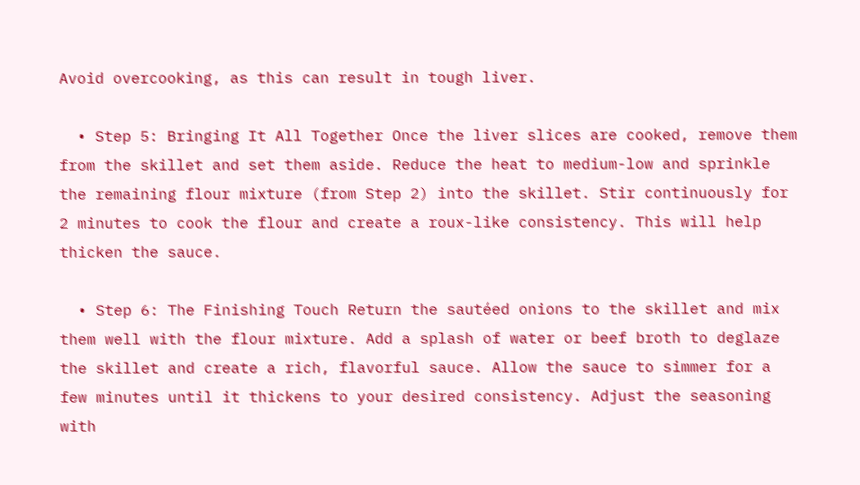Avoid overcooking, as this can result in tough liver.

  • Step 5: Bringing It All Together Once the liver slices are cooked, remove them from the skillet and set them aside. Reduce the heat to medium-low and sprinkle the remaining flour mixture (from Step 2) into the skillet. Stir continuously for 2 minutes to cook the flour and create a roux-like consistency. This will help thicken the sauce.

  • Step 6: The Finishing Touch Return the sautéed onions to the skillet and mix them well with the flour mixture. Add a splash of water or beef broth to deglaze the skillet and create a rich, flavorful sauce. Allow the sauce to simmer for a few minutes until it thickens to your desired consistency. Adjust the seasoning with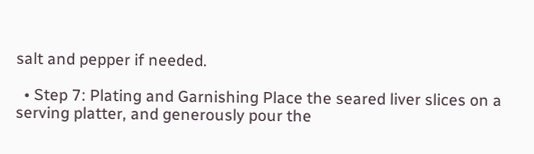salt and pepper if needed.

  • Step 7: Plating and Garnishing Place the seared liver slices on a serving platter, and generously pour the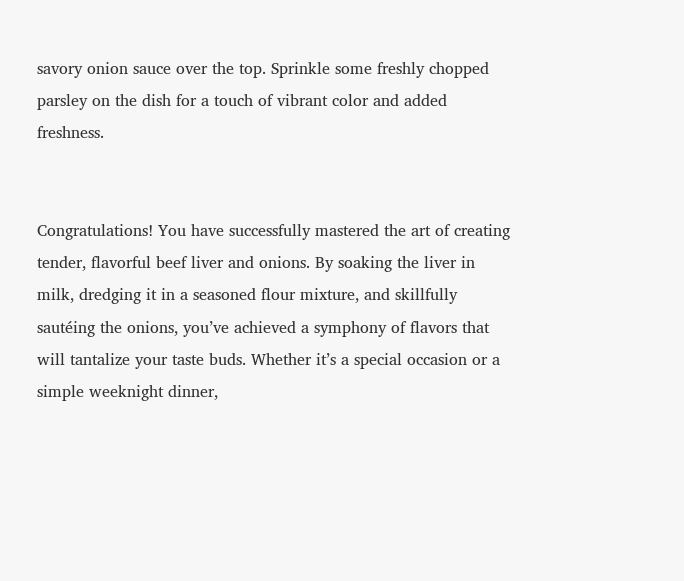savory onion sauce over the top. Sprinkle some freshly chopped parsley on the dish for a touch of vibrant color and added freshness.


Congratulations! You have successfully mastered the art of creating tender, flavorful beef liver and onions. By soaking the liver in milk, dredging it in a seasoned flour mixture, and skillfully sautéing the onions, you’ve achieved a symphony of flavors that will tantalize your taste buds. Whether it’s a special occasion or a simple weeknight dinner,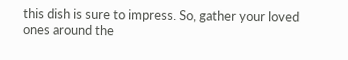this dish is sure to impress. So, gather your loved ones around the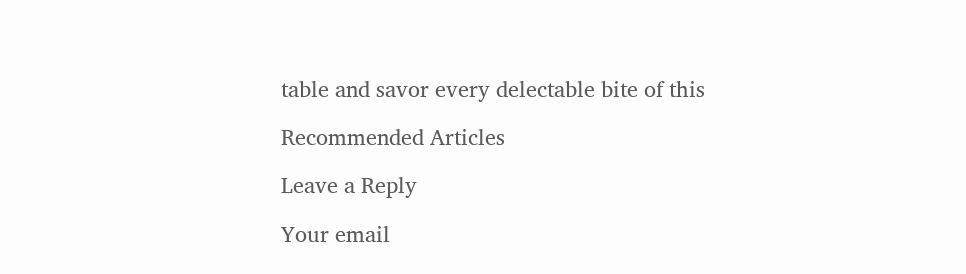table and savor every delectable bite of this

Recommended Articles

Leave a Reply

Your email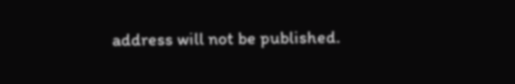address will not be published.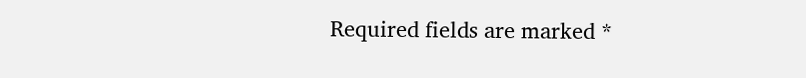Required fields are marked *